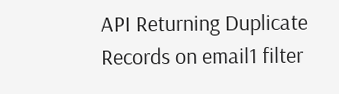API Returning Duplicate Records on email1 filter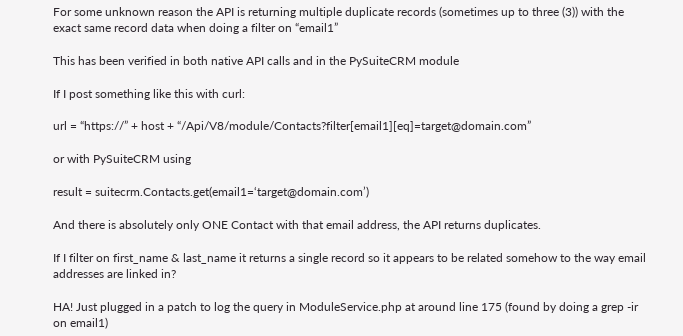For some unknown reason the API is returning multiple duplicate records (sometimes up to three (3)) with the exact same record data when doing a filter on “email1”

This has been verified in both native API calls and in the PySuiteCRM module

If I post something like this with curl:

url = “https://” + host + “/Api/V8/module/Contacts?filter[email1][eq]=target@domain.com”

or with PySuiteCRM using

result = suitecrm.Contacts.get(email1=‘target@domain.com’)

And there is absolutely only ONE Contact with that email address, the API returns duplicates.

If I filter on first_name & last_name it returns a single record so it appears to be related somehow to the way email addresses are linked in?

HA! Just plugged in a patch to log the query in ModuleService.php at around line 175 (found by doing a grep -ir on email1)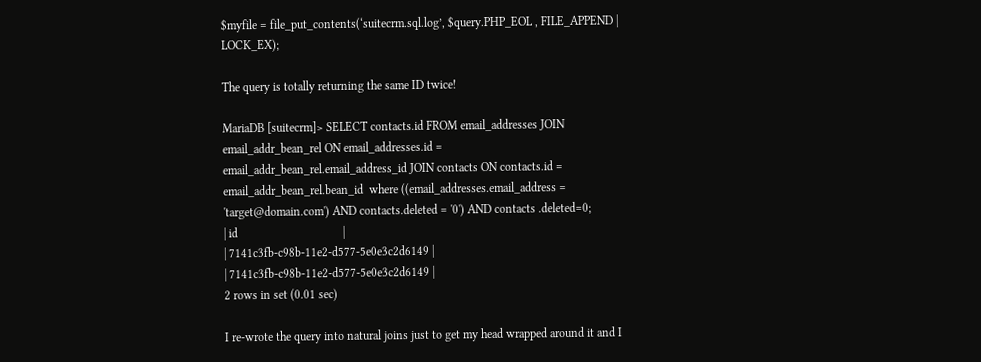$myfile = file_put_contents(‘suitecrm.sql.log’, $query.PHP_EOL , FILE_APPEND | LOCK_EX);

The query is totally returning the same ID twice!

MariaDB [suitecrm]> SELECT contacts.id FROM email_addresses JOIN email_addr_bean_rel ON email_addresses.id = email_addr_bean_rel.email_address_id JOIN contacts ON contacts.id = email_addr_bean_rel.bean_id  where ((email_addresses.email_address = 'target@domain.com') AND contacts.deleted = '0') AND contacts .deleted=0;
| id                                   |
| 7141c3fb-c98b-11e2-d577-5e0e3c2d6149 |
| 7141c3fb-c98b-11e2-d577-5e0e3c2d6149 |
2 rows in set (0.01 sec)

I re-wrote the query into natural joins just to get my head wrapped around it and I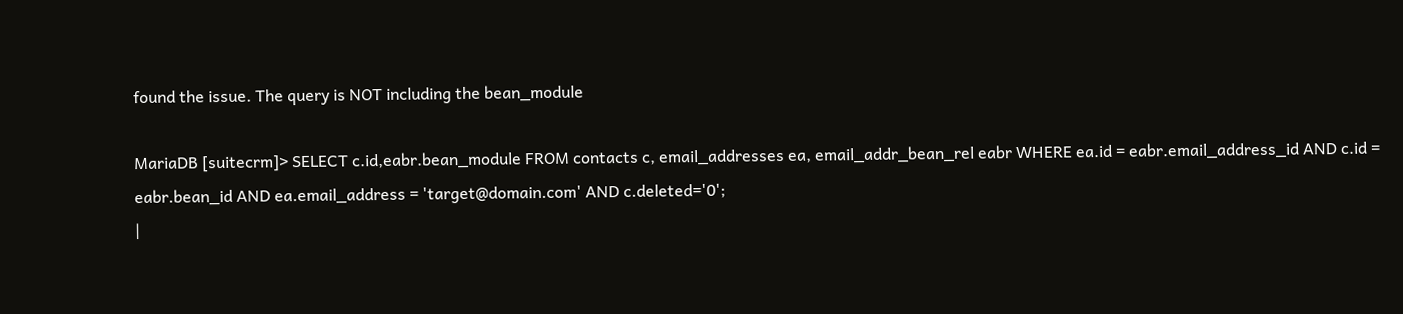found the issue. The query is NOT including the bean_module

MariaDB [suitecrm]> SELECT c.id,eabr.bean_module FROM contacts c, email_addresses ea, email_addr_bean_rel eabr WHERE ea.id = eabr.email_address_id AND c.id = eabr.bean_id AND ea.email_address = 'target@domain.com' AND c.deleted='0';
|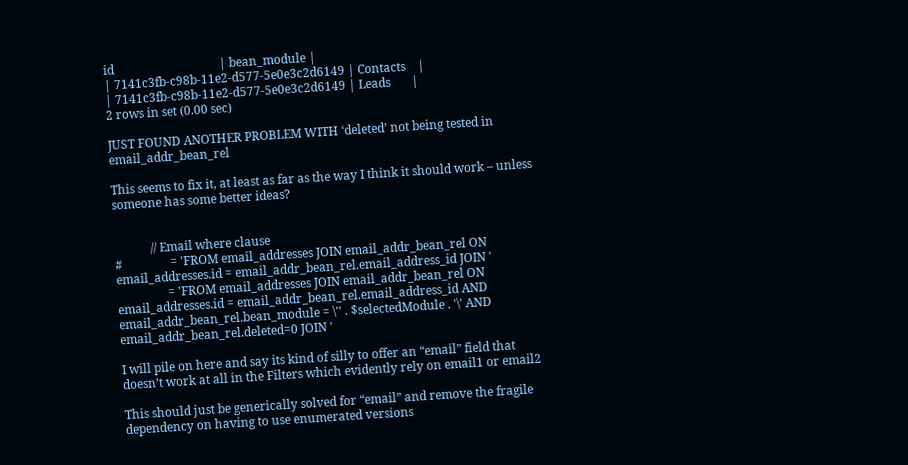id                                   | bean_module |
| 7141c3fb-c98b-11e2-d577-5e0e3c2d6149 | Contacts    |
| 7141c3fb-c98b-11e2-d577-5e0e3c2d6149 | Leads       |
2 rows in set (0.00 sec)

JUST FOUND ANOTHER PROBLEM WITH ‘deleted’ not being tested in email_addr_bean_rel

This seems to fix it, at least as far as the way I think it should work – unless someone has some better ideas?


            // Email where clause
#                = 'FROM email_addresses JOIN email_addr_bean_rel ON email_addresses.id = email_addr_bean_rel.email_address_id JOIN '
                 = 'FROM email_addresses JOIN email_addr_bean_rel ON email_addresses.id = email_addr_bean_rel.email_address_id AND email_addr_bean_rel.bean_module = \'' . $selectedModule . '\' AND email_addr_bean_rel.deleted=0 JOIN '

I will pile on here and say its kind of silly to offer an “email” field that doesn’t work at all in the Filters which evidently rely on email1 or email2

This should just be generically solved for “email” and remove the fragile dependency on having to use enumerated versions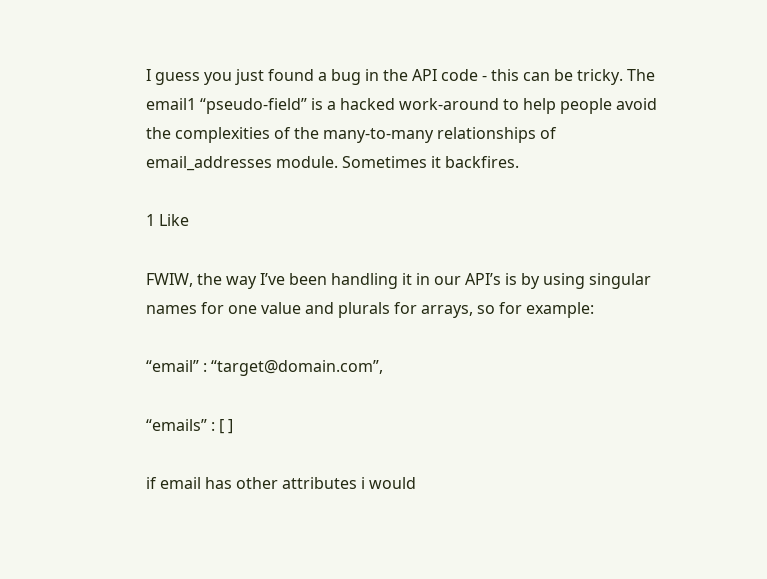I guess you just found a bug in the API code - this can be tricky. The email1 “pseudo-field” is a hacked work-around to help people avoid the complexities of the many-to-many relationships of email_addresses module. Sometimes it backfires.

1 Like

FWIW, the way I’ve been handling it in our API’s is by using singular names for one value and plurals for arrays, so for example:

“email” : “target@domain.com”,

“emails” : [ ]

if email has other attributes i would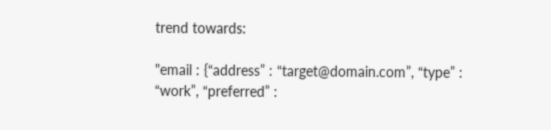trend towards:

"email : {“address” : “target@domain.com”, “type” : “work”, “preferred” :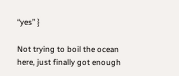“yes” }

Not trying to boil the ocean here, just finally got enough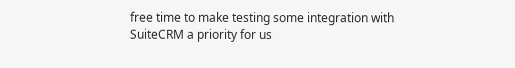free time to make testing some integration with SuiteCRM a priority for us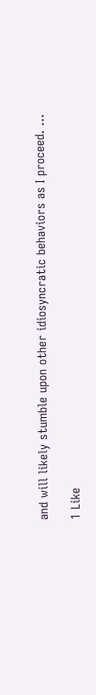and will likely stumble upon other idiosyncratic behaviors as I proceed. …

1 Like